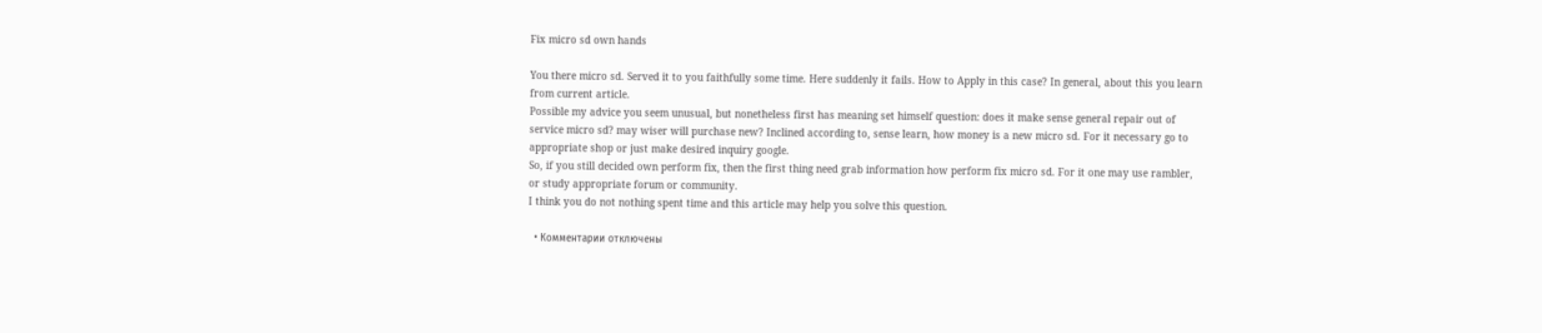Fix micro sd own hands

You there micro sd. Served it to you faithfully some time. Here suddenly it fails. How to Apply in this case? In general, about this you learn from current article.
Possible my advice you seem unusual, but nonetheless first has meaning set himself question: does it make sense general repair out of service micro sd? may wiser will purchase new? Inclined according to, sense learn, how money is a new micro sd. For it necessary go to appropriate shop or just make desired inquiry google.
So, if you still decided own perform fix, then the first thing need grab information how perform fix micro sd. For it one may use rambler, or study appropriate forum or community.
I think you do not nothing spent time and this article may help you solve this question.

  • Комментарии отключены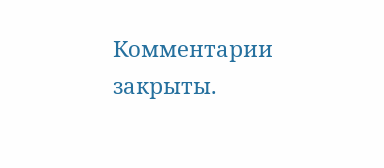Комментарии закрыты.